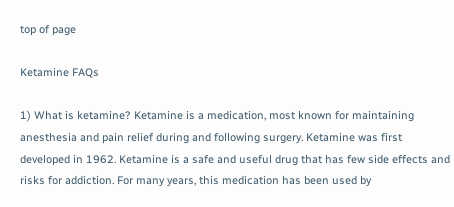top of page

Ketamine FAQs

1) What is ketamine? Ketamine is a medication, most known for maintaining anesthesia and pain relief during and following surgery. Ketamine was first developed in 1962. Ketamine is a safe and useful drug that has few side effects and risks for addiction. For many years, this medication has been used by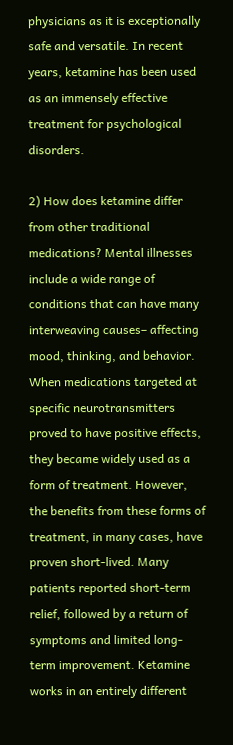physicians as it is exceptionally safe and versatile. In recent years, ketamine has been used as an immensely effective treatment for psychological disorders.

2) How does ketamine differ from other traditional medications? Mental illnesses include a wide range of conditions that can have many interweaving causes– affecting mood, thinking, and behavior. When medications targeted at specific neurotransmitters proved to have positive effects, they became widely used as a form of treatment. However, the benefits from these forms of treatment, in many cases, have proven short-lived. Many patients reported short-term relief, followed by a return of symptoms and limited long-term improvement. Ketamine works in an entirely different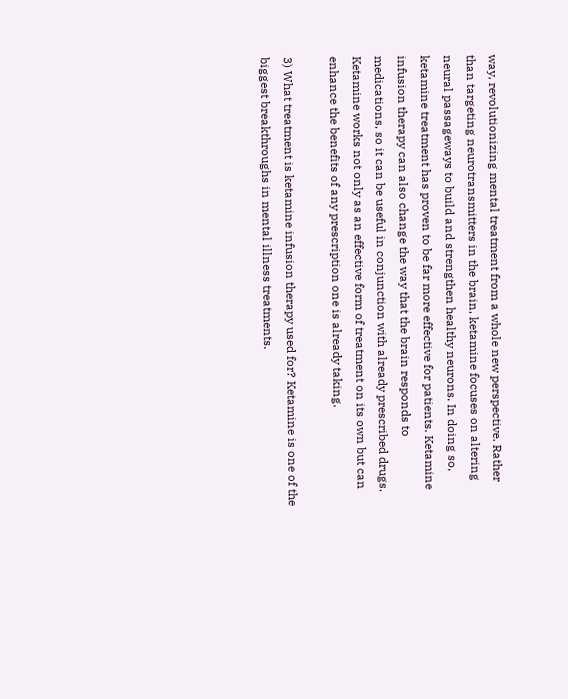way, revolutionizing mental treatment from a whole new perspective. Rather than targeting neurotransmitters in the brain, ketamine focuses on altering neural passageways to build and strengthen healthy neurons. In doing so, ketamine treatment has proven to be far more effective for patients. Ketamine infusion therapy can also change the way that the brain responds to medications, so it can be useful in conjunction with already prescribed drugs. Ketamine works not only as an effective form of treatment on its own but can enhance the benefits of any prescription one is already taking.

3) What treatment is ketamine infusion therapy used for? Ketamine is one of the biggest breakthroughs in mental illness treatments.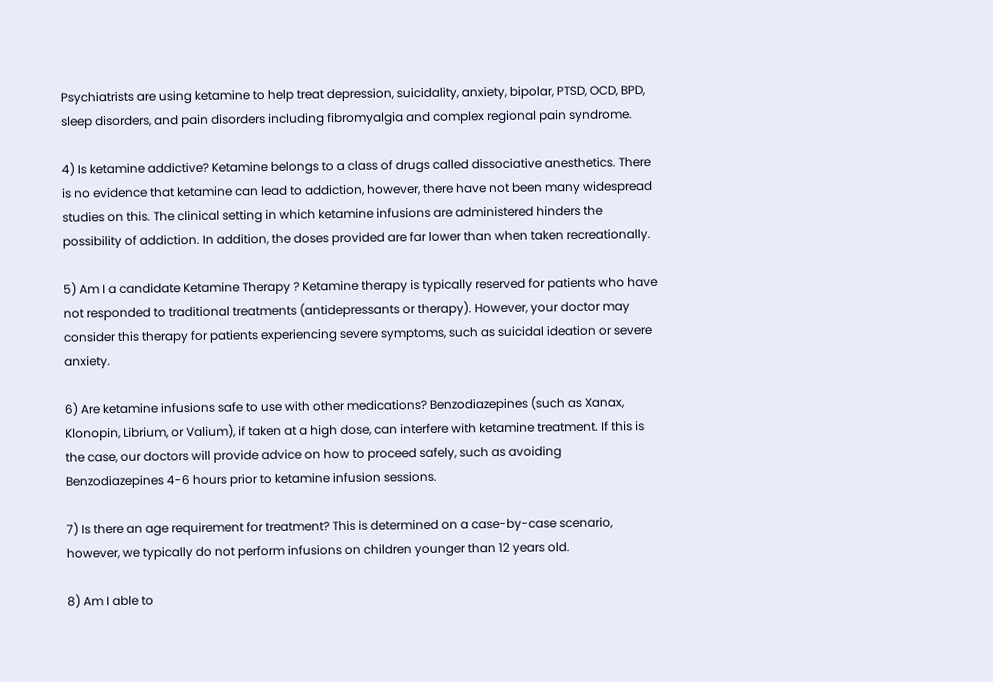Psychiatrists are using ketamine to help treat depression, suicidality, anxiety, bipolar, PTSD, OCD, BPD, sleep disorders, and pain disorders including fibromyalgia and complex regional pain syndrome.

4) Is ketamine addictive? Ketamine belongs to a class of drugs called dissociative anesthetics. There is no evidence that ketamine can lead to addiction, however, there have not been many widespread studies on this. The clinical setting in which ketamine infusions are administered hinders the possibility of addiction. In addition, the doses provided are far lower than when taken recreationally.

5) Am I a candidate Ketamine Therapy ? Ketamine therapy is typically reserved for patients who have not responded to traditional treatments (antidepressants or therapy). However, your doctor may consider this therapy for patients experiencing severe symptoms, such as suicidal ideation or severe anxiety.

6) Are ketamine infusions safe to use with other medications? Benzodiazepines (such as Xanax, Klonopin, Librium, or Valium), if taken at a high dose, can interfere with ketamine treatment. If this is the case, our doctors will provide advice on how to proceed safely, such as avoiding Benzodiazepines 4-6 hours prior to ketamine infusion sessions.

7) Is there an age requirement for treatment? This is determined on a case-by-case scenario, however, we typically do not perform infusions on children younger than 12 years old.

8) Am I able to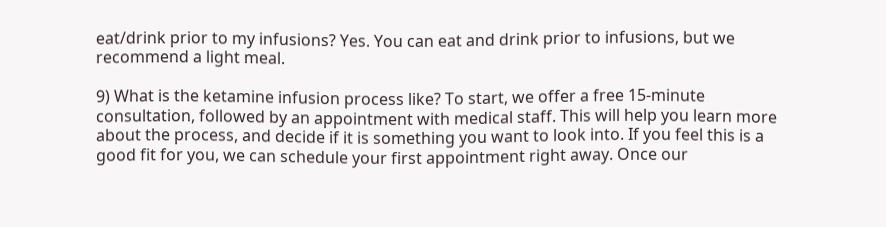eat/drink prior to my infusions? Yes. You can eat and drink prior to infusions, but we recommend a light meal.

9) What is the ketamine infusion process like? To start, we offer a free 15-minute consultation, followed by an appointment with medical staff. This will help you learn more about the process, and decide if it is something you want to look into. If you feel this is a good fit for you, we can schedule your first appointment right away. Once our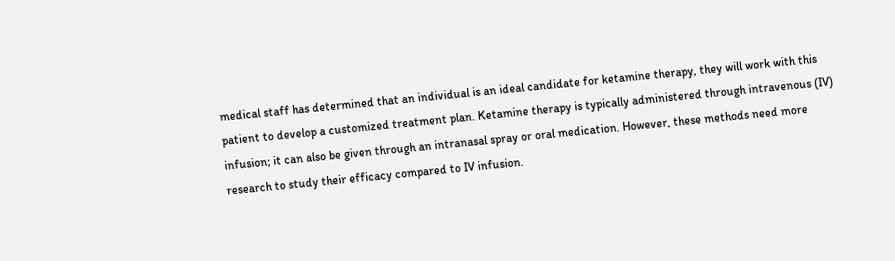medical staff has determined that an individual is an ideal candidate for ketamine therapy, they will work with this patient to develop a customized treatment plan. Ketamine therapy is typically administered through intravenous (IV) infusion; it can also be given through an intranasal spray or oral medication. However, these methods need more research to study their efficacy compared to IV infusion.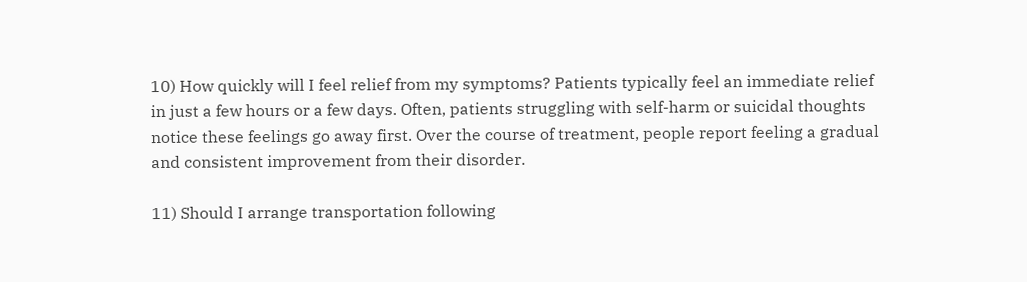10) How quickly will I feel relief from my symptoms? Patients typically feel an immediate relief in just a few hours or a few days. Often, patients struggling with self-harm or suicidal thoughts notice these feelings go away first. Over the course of treatment, people report feeling a gradual and consistent improvement from their disorder.

11) Should I arrange transportation following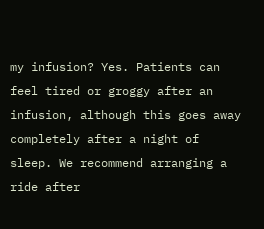my infusion? Yes. Patients can feel tired or groggy after an infusion, although this goes away completely after a night of sleep. We recommend arranging a ride after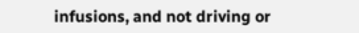infusions, and not driving or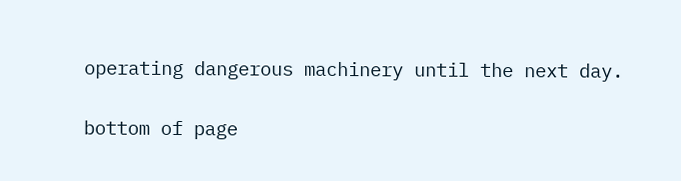operating dangerous machinery until the next day.

bottom of page